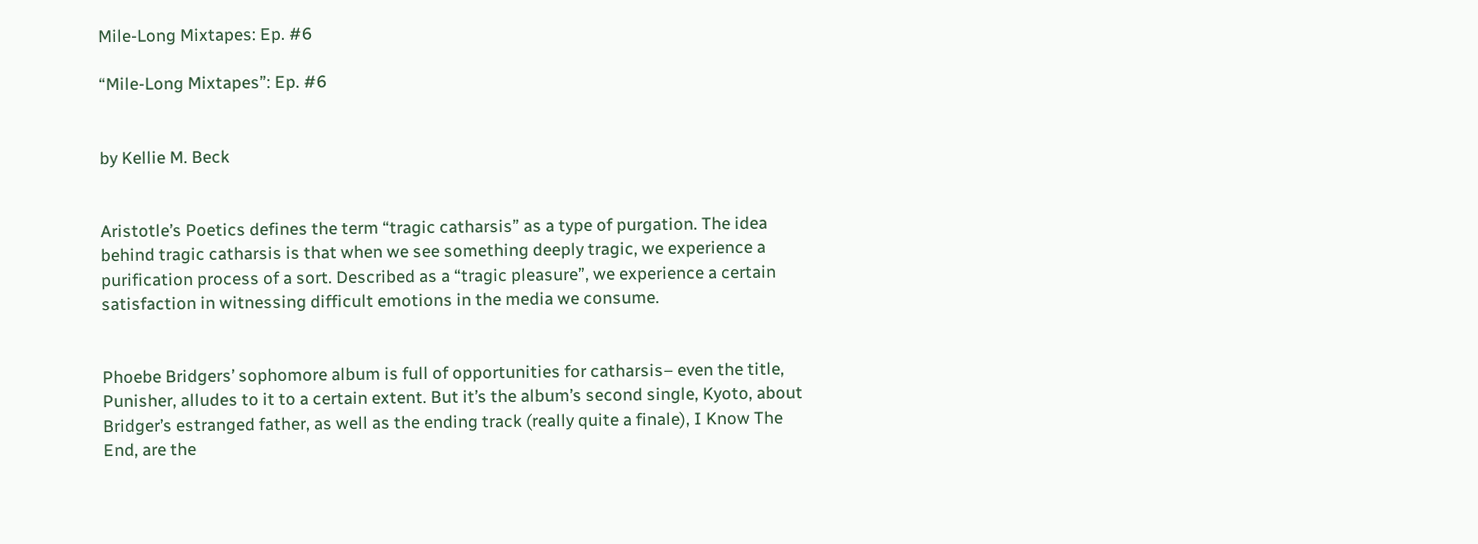Mile-Long Mixtapes: Ep. #6

“Mile-Long Mixtapes”: Ep. #6


by Kellie M. Beck


Aristotle’s Poetics defines the term “tragic catharsis” as a type of purgation. The idea behind tragic catharsis is that when we see something deeply tragic, we experience a purification process of a sort. Described as a “tragic pleasure”, we experience a certain satisfaction in witnessing difficult emotions in the media we consume.


Phoebe Bridgers’ sophomore album is full of opportunities for catharsis– even the title, Punisher, alludes to it to a certain extent. But it’s the album’s second single, Kyoto, about Bridger’s estranged father, as well as the ending track (really quite a finale), I Know The End, are the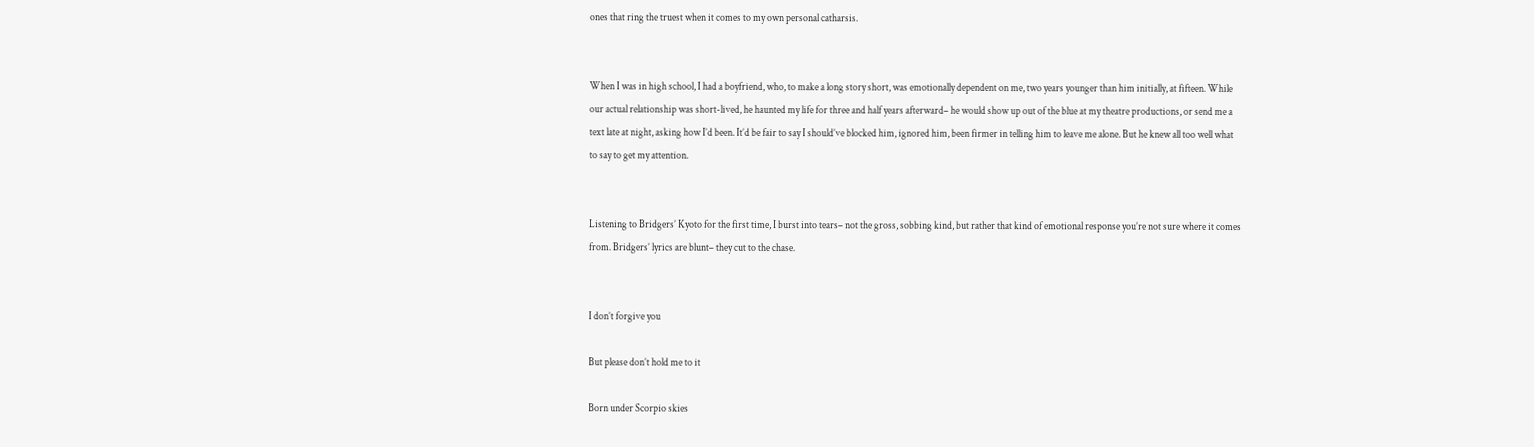ones that ring the truest when it comes to my own personal catharsis.


When I was in high school, I had a boyfriend, who, to make a long story short, was emotionally dependent on me, two years younger than him initially, at fifteen. While our actual relationship was short-lived, he haunted my life for three and half years afterward– he would show up out of the blue at my theatre productions, or send me a text late at night, asking how I’d been. It’d be fair to say I should’ve blocked him, ignored him, been firmer in telling him to leave me alone. But he knew all too well what to say to get my attention.


Listening to Bridgers’ Kyoto for the first time, I burst into tears– not the gross, sobbing kind, but rather that kind of emotional response you’re not sure where it comes from. Bridgers’ lyrics are blunt– they cut to the chase.


I don’t forgive you

But please don’t hold me to it

Born under Scorpio skies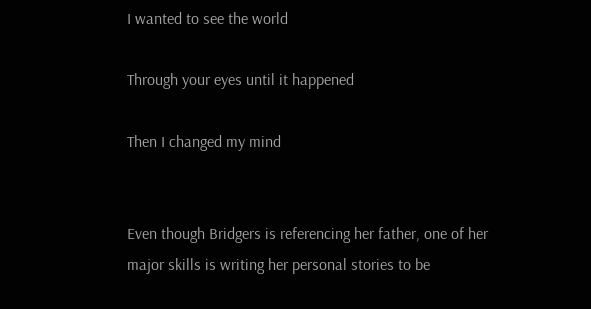I wanted to see the world

Through your eyes until it happened

Then I changed my mind


Even though Bridgers is referencing her father, one of her major skills is writing her personal stories to be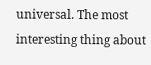universal. The most interesting thing about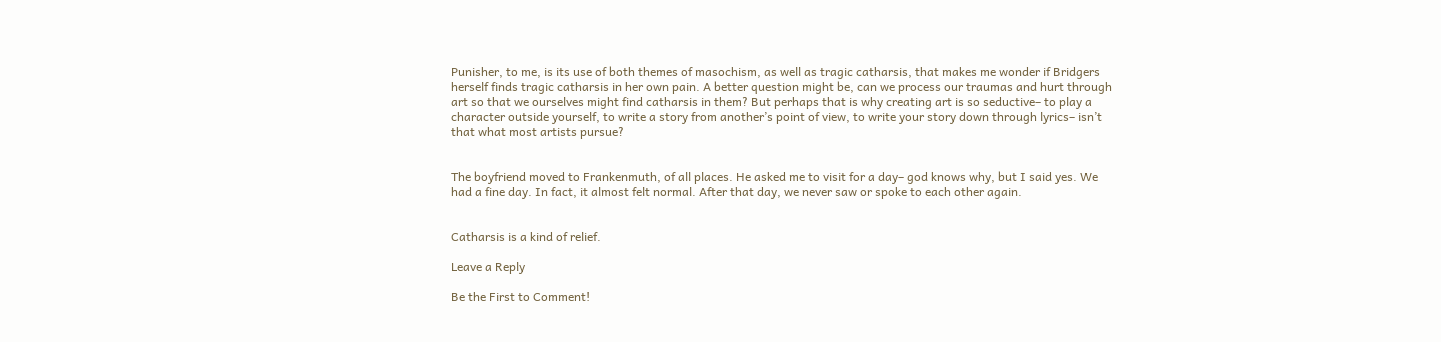Punisher, to me, is its use of both themes of masochism, as well as tragic catharsis, that makes me wonder if Bridgers herself finds tragic catharsis in her own pain. A better question might be, can we process our traumas and hurt through art so that we ourselves might find catharsis in them? But perhaps that is why creating art is so seductive– to play a character outside yourself, to write a story from another’s point of view, to write your story down through lyrics– isn’t that what most artists pursue?


The boyfriend moved to Frankenmuth, of all places. He asked me to visit for a day– god knows why, but I said yes. We had a fine day. In fact, it almost felt normal. After that day, we never saw or spoke to each other again.


Catharsis is a kind of relief.

Leave a Reply

Be the First to Comment!